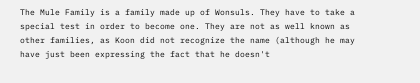The Mule Family is a family made up of Wonsuls. They have to take a special test in order to become one. They are not as well known as other families, as Koon did not recognize the name (although he may have just been expressing the fact that he doesn't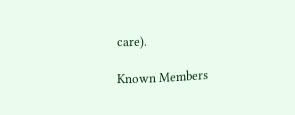care).

Known Members